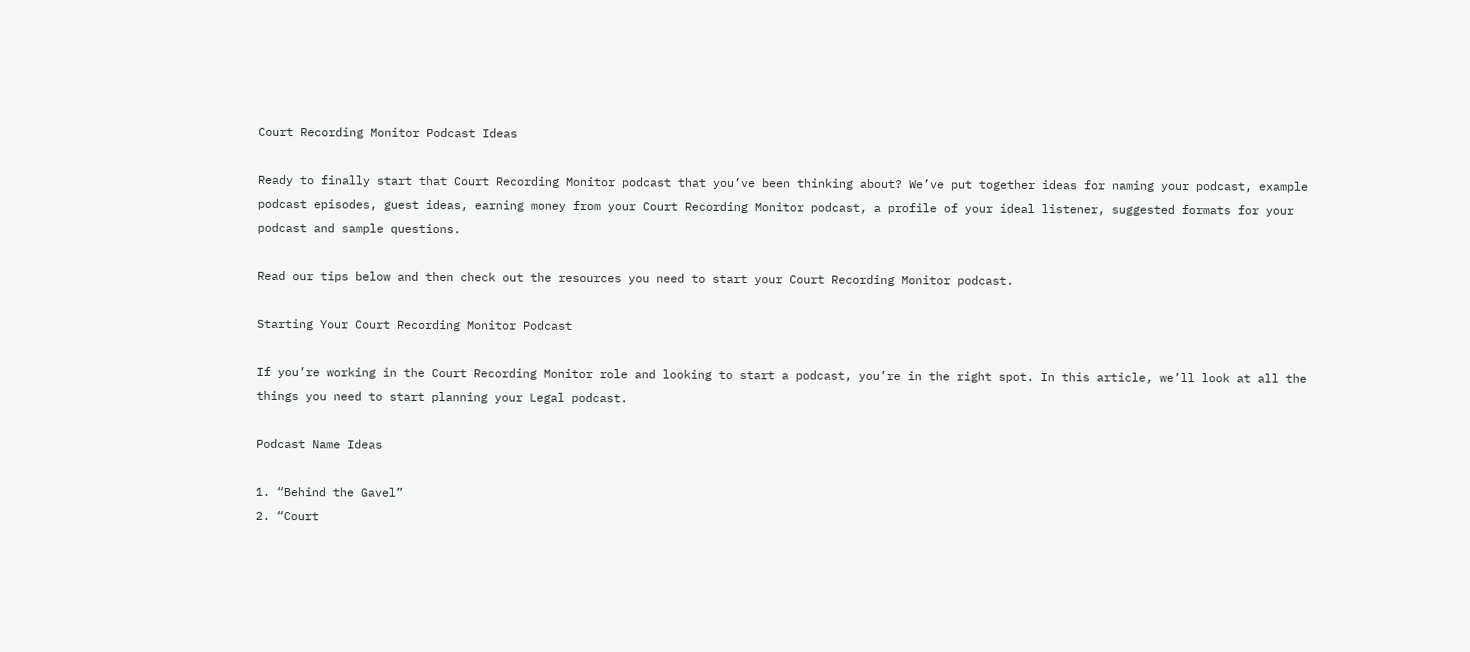Court Recording Monitor Podcast Ideas

Ready to finally start that Court Recording Monitor podcast that you’ve been thinking about? We’ve put together ideas for naming your podcast, example podcast episodes, guest ideas, earning money from your Court Recording Monitor podcast, a profile of your ideal listener, suggested formats for your podcast and sample questions.

Read our tips below and then check out the resources you need to start your Court Recording Monitor podcast.

Starting Your Court Recording Monitor Podcast

If you’re working in the Court Recording Monitor role and looking to start a podcast, you’re in the right spot. In this article, we’ll look at all the things you need to start planning your Legal podcast.

Podcast Name Ideas

1. “Behind the Gavel”
2. “Court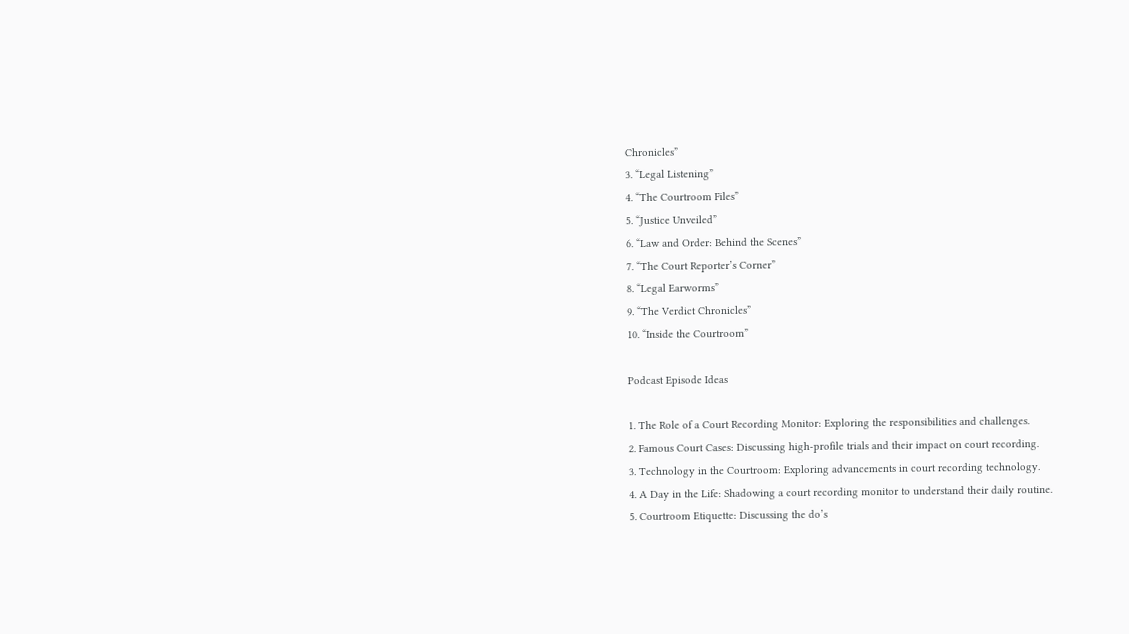Chronicles”
3. “Legal Listening”
4. “The Courtroom Files”
5. “Justice Unveiled”
6. “Law and Order: Behind the Scenes”
7. “The Court Reporter’s Corner”
8. “Legal Earworms”
9. “The Verdict Chronicles”
10. “Inside the Courtroom”

Podcast Episode Ideas

1. The Role of a Court Recording Monitor: Exploring the responsibilities and challenges.
2. Famous Court Cases: Discussing high-profile trials and their impact on court recording.
3. Technology in the Courtroom: Exploring advancements in court recording technology.
4. A Day in the Life: Shadowing a court recording monitor to understand their daily routine.
5. Courtroom Etiquette: Discussing the do’s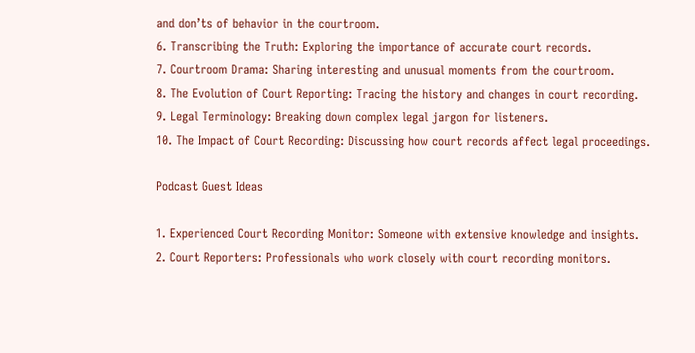and don’ts of behavior in the courtroom.
6. Transcribing the Truth: Exploring the importance of accurate court records.
7. Courtroom Drama: Sharing interesting and unusual moments from the courtroom.
8. The Evolution of Court Reporting: Tracing the history and changes in court recording.
9. Legal Terminology: Breaking down complex legal jargon for listeners.
10. The Impact of Court Recording: Discussing how court records affect legal proceedings.

Podcast Guest Ideas

1. Experienced Court Recording Monitor: Someone with extensive knowledge and insights.
2. Court Reporters: Professionals who work closely with court recording monitors.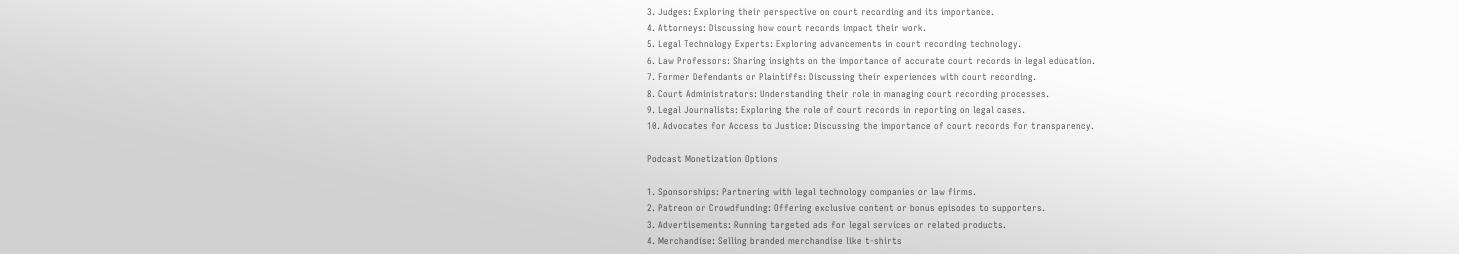3. Judges: Exploring their perspective on court recording and its importance.
4. Attorneys: Discussing how court records impact their work.
5. Legal Technology Experts: Exploring advancements in court recording technology.
6. Law Professors: Sharing insights on the importance of accurate court records in legal education.
7. Former Defendants or Plaintiffs: Discussing their experiences with court recording.
8. Court Administrators: Understanding their role in managing court recording processes.
9. Legal Journalists: Exploring the role of court records in reporting on legal cases.
10. Advocates for Access to Justice: Discussing the importance of court records for transparency.

Podcast Monetization Options

1. Sponsorships: Partnering with legal technology companies or law firms.
2. Patreon or Crowdfunding: Offering exclusive content or bonus episodes to supporters.
3. Advertisements: Running targeted ads for legal services or related products.
4. Merchandise: Selling branded merchandise like t-shirts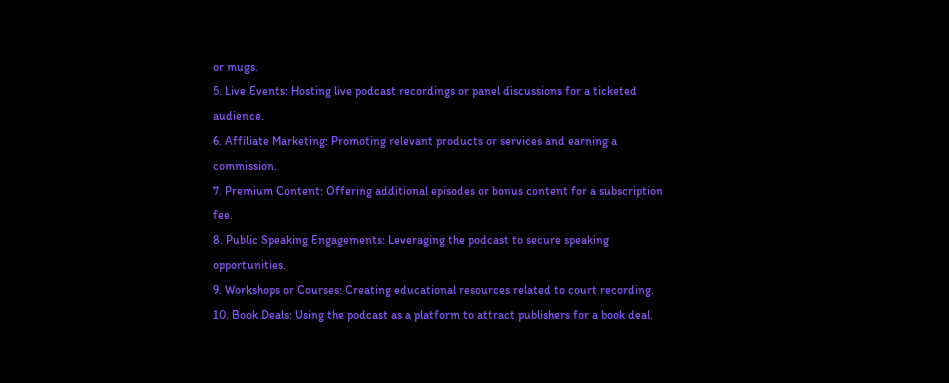or mugs.
5. Live Events: Hosting live podcast recordings or panel discussions for a ticketed audience.
6. Affiliate Marketing: Promoting relevant products or services and earning a commission.
7. Premium Content: Offering additional episodes or bonus content for a subscription fee.
8. Public Speaking Engagements: Leveraging the podcast to secure speaking opportunities.
9. Workshops or Courses: Creating educational resources related to court recording.
10. Book Deals: Using the podcast as a platform to attract publishers for a book deal.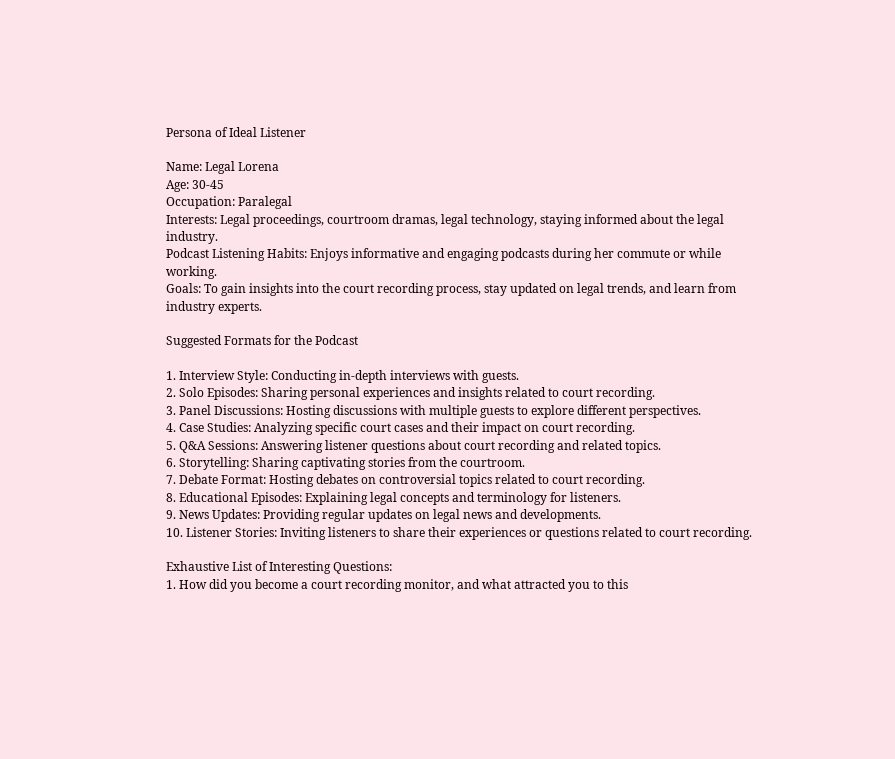Persona of Ideal Listener

Name: Legal Lorena
Age: 30-45
Occupation: Paralegal
Interests: Legal proceedings, courtroom dramas, legal technology, staying informed about the legal industry.
Podcast Listening Habits: Enjoys informative and engaging podcasts during her commute or while working.
Goals: To gain insights into the court recording process, stay updated on legal trends, and learn from industry experts.

Suggested Formats for the Podcast

1. Interview Style: Conducting in-depth interviews with guests.
2. Solo Episodes: Sharing personal experiences and insights related to court recording.
3. Panel Discussions: Hosting discussions with multiple guests to explore different perspectives.
4. Case Studies: Analyzing specific court cases and their impact on court recording.
5. Q&A Sessions: Answering listener questions about court recording and related topics.
6. Storytelling: Sharing captivating stories from the courtroom.
7. Debate Format: Hosting debates on controversial topics related to court recording.
8. Educational Episodes: Explaining legal concepts and terminology for listeners.
9. News Updates: Providing regular updates on legal news and developments.
10. Listener Stories: Inviting listeners to share their experiences or questions related to court recording.

Exhaustive List of Interesting Questions:
1. How did you become a court recording monitor, and what attracted you to this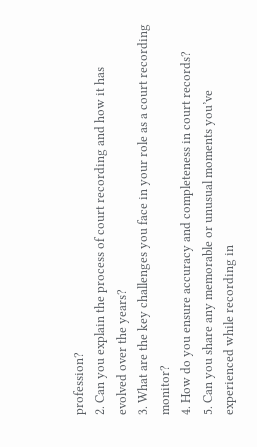profession?
2. Can you explain the process of court recording and how it has evolved over the years?
3. What are the key challenges you face in your role as a court recording monitor?
4. How do you ensure accuracy and completeness in court records?
5. Can you share any memorable or unusual moments you’ve experienced while recording in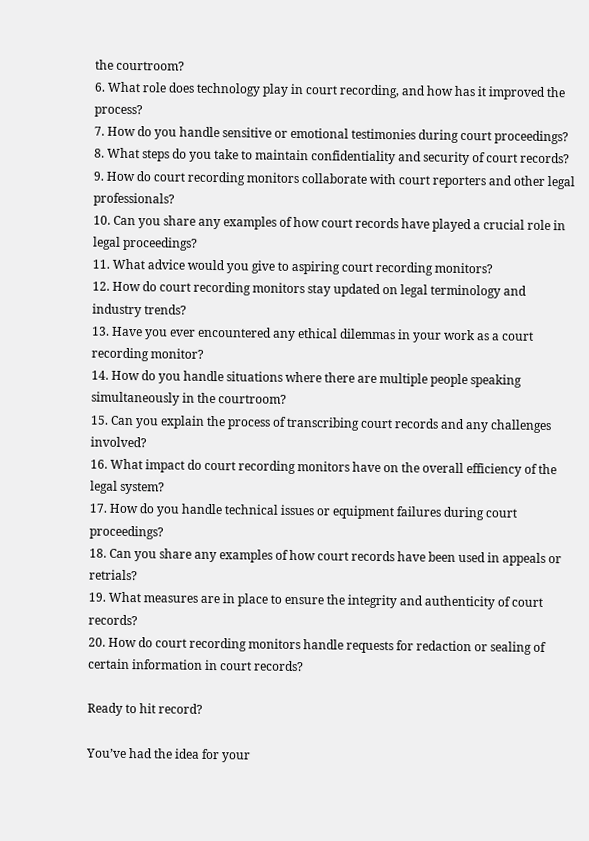the courtroom?
6. What role does technology play in court recording, and how has it improved the process?
7. How do you handle sensitive or emotional testimonies during court proceedings?
8. What steps do you take to maintain confidentiality and security of court records?
9. How do court recording monitors collaborate with court reporters and other legal professionals?
10. Can you share any examples of how court records have played a crucial role in legal proceedings?
11. What advice would you give to aspiring court recording monitors?
12. How do court recording monitors stay updated on legal terminology and industry trends?
13. Have you ever encountered any ethical dilemmas in your work as a court recording monitor?
14. How do you handle situations where there are multiple people speaking simultaneously in the courtroom?
15. Can you explain the process of transcribing court records and any challenges involved?
16. What impact do court recording monitors have on the overall efficiency of the legal system?
17. How do you handle technical issues or equipment failures during court proceedings?
18. Can you share any examples of how court records have been used in appeals or retrials?
19. What measures are in place to ensure the integrity and authenticity of court records?
20. How do court recording monitors handle requests for redaction or sealing of certain information in court records?

Ready to hit record?

You’ve had the idea for your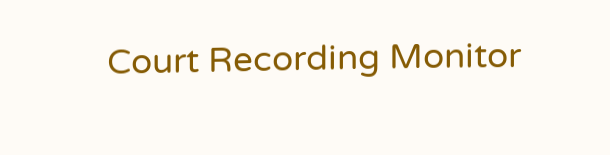Court Recording Monitor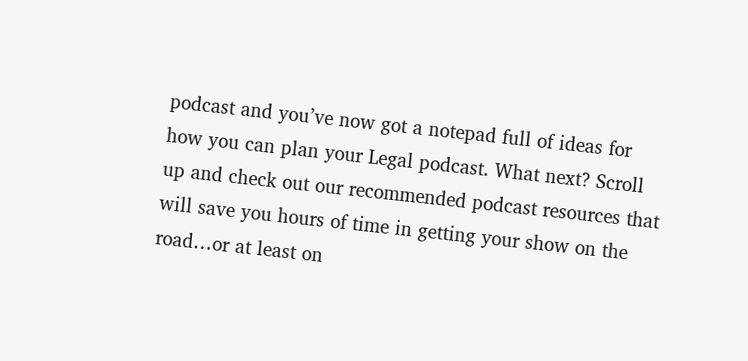podcast and you’ve now got a notepad full of ideas for how you can plan your Legal podcast. What next? Scroll up and check out our recommended podcast resources that will save you hours of time in getting your show on the road…or at least on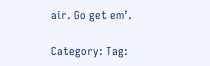air. Go get em’.

Category: Tag: